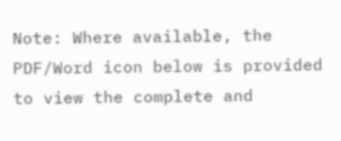Note: Where available, the PDF/Word icon below is provided to view the complete and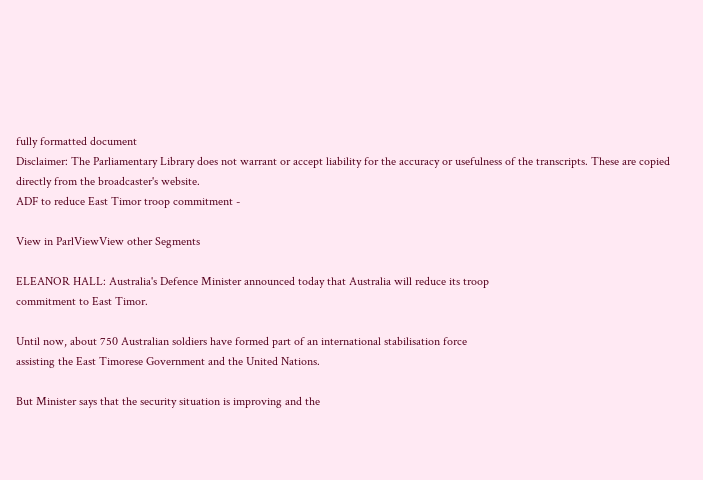fully formatted document
Disclaimer: The Parliamentary Library does not warrant or accept liability for the accuracy or usefulness of the transcripts. These are copied directly from the broadcaster's website.
ADF to reduce East Timor troop commitment -

View in ParlViewView other Segments

ELEANOR HALL: Australia's Defence Minister announced today that Australia will reduce its troop
commitment to East Timor.

Until now, about 750 Australian soldiers have formed part of an international stabilisation force
assisting the East Timorese Government and the United Nations.

But Minister says that the security situation is improving and the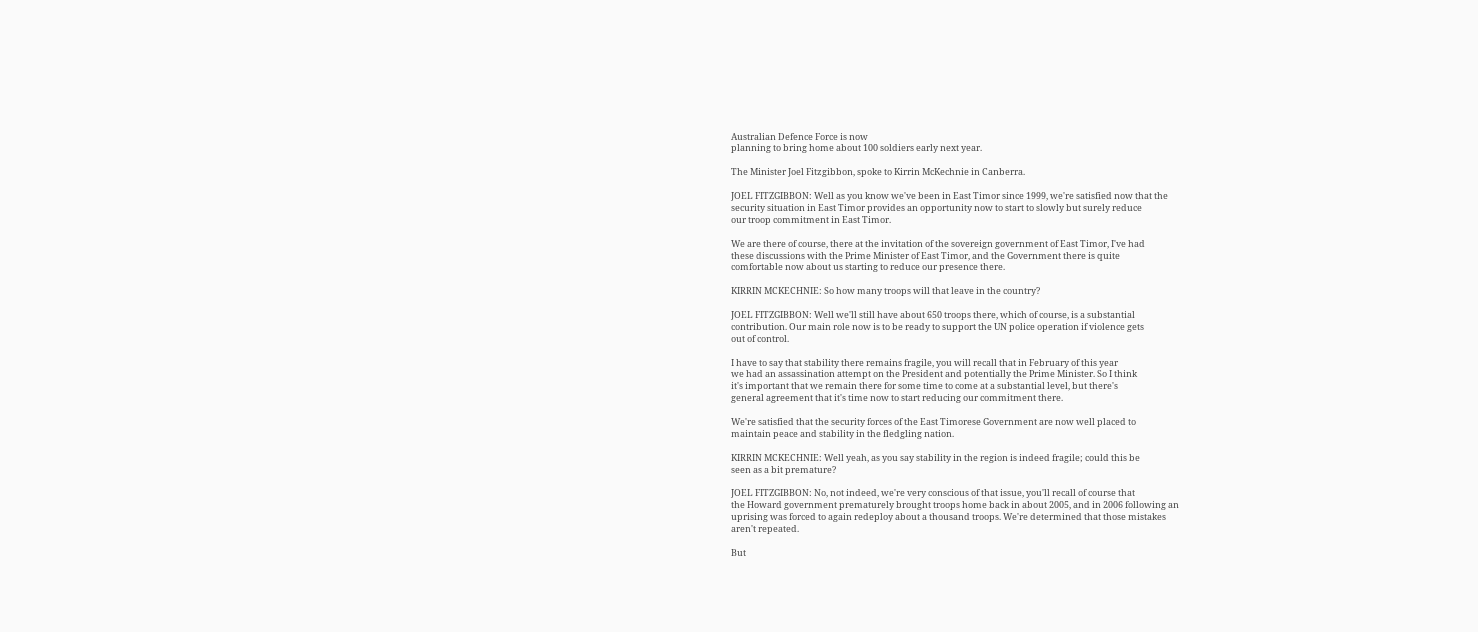Australian Defence Force is now
planning to bring home about 100 soldiers early next year.

The Minister Joel Fitzgibbon, spoke to Kirrin McKechnie in Canberra.

JOEL FITZGIBBON: Well as you know we've been in East Timor since 1999, we're satisfied now that the
security situation in East Timor provides an opportunity now to start to slowly but surely reduce
our troop commitment in East Timor.

We are there of course, there at the invitation of the sovereign government of East Timor, I've had
these discussions with the Prime Minister of East Timor, and the Government there is quite
comfortable now about us starting to reduce our presence there.

KIRRIN MCKECHNIE: So how many troops will that leave in the country?

JOEL FITZGIBBON: Well we'll still have about 650 troops there, which of course, is a substantial
contribution. Our main role now is to be ready to support the UN police operation if violence gets
out of control.

I have to say that stability there remains fragile, you will recall that in February of this year
we had an assassination attempt on the President and potentially the Prime Minister. So I think
it's important that we remain there for some time to come at a substantial level, but there's
general agreement that it's time now to start reducing our commitment there.

We're satisfied that the security forces of the East Timorese Government are now well placed to
maintain peace and stability in the fledgling nation.

KIRRIN MCKECHNIE: Well yeah, as you say stability in the region is indeed fragile; could this be
seen as a bit premature?

JOEL FITZGIBBON: No, not indeed, we're very conscious of that issue, you'll recall of course that
the Howard government prematurely brought troops home back in about 2005, and in 2006 following an
uprising was forced to again redeploy about a thousand troops. We're determined that those mistakes
aren't repeated.

But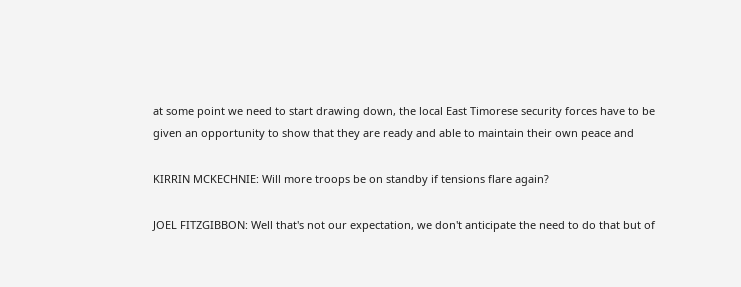at some point we need to start drawing down, the local East Timorese security forces have to be
given an opportunity to show that they are ready and able to maintain their own peace and

KIRRIN MCKECHNIE: Will more troops be on standby if tensions flare again?

JOEL FITZGIBBON: Well that's not our expectation, we don't anticipate the need to do that but of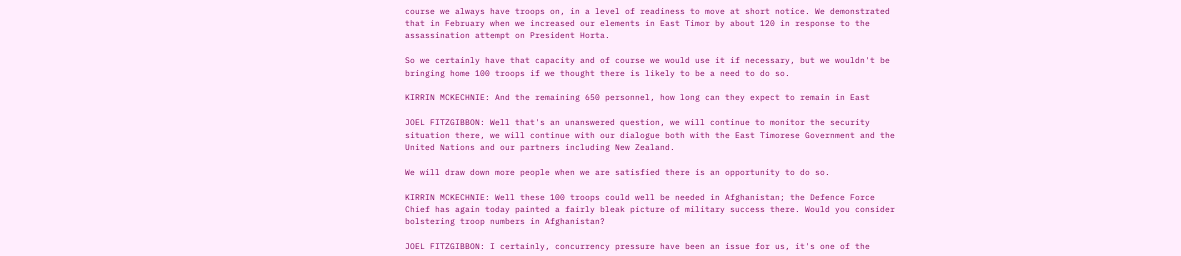course we always have troops on, in a level of readiness to move at short notice. We demonstrated
that in February when we increased our elements in East Timor by about 120 in response to the
assassination attempt on President Horta.

So we certainly have that capacity and of course we would use it if necessary, but we wouldn't be
bringing home 100 troops if we thought there is likely to be a need to do so.

KIRRIN MCKECHNIE: And the remaining 650 personnel, how long can they expect to remain in East

JOEL FITZGIBBON: Well that's an unanswered question, we will continue to monitor the security
situation there, we will continue with our dialogue both with the East Timorese Government and the
United Nations and our partners including New Zealand.

We will draw down more people when we are satisfied there is an opportunity to do so.

KIRRIN MCKECHNIE: Well these 100 troops could well be needed in Afghanistan; the Defence Force
Chief has again today painted a fairly bleak picture of military success there. Would you consider
bolstering troop numbers in Afghanistan?

JOEL FITZGIBBON: I certainly, concurrency pressure have been an issue for us, it's one of the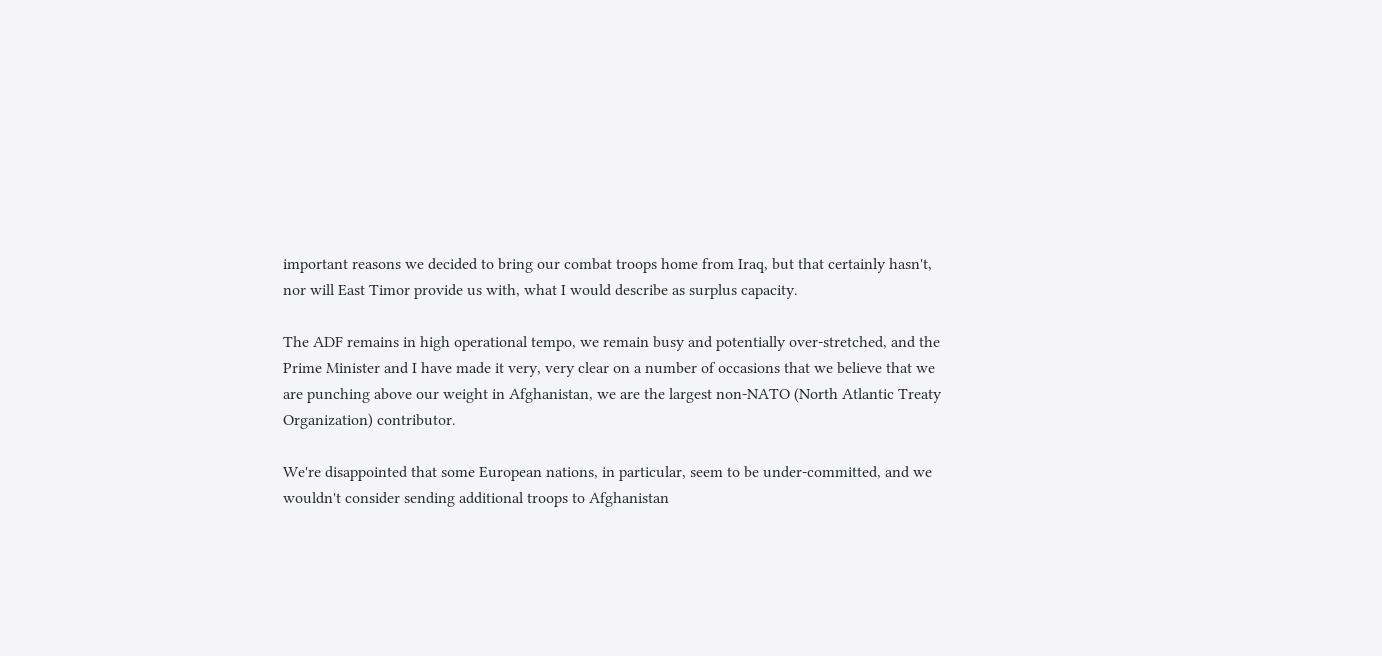important reasons we decided to bring our combat troops home from Iraq, but that certainly hasn't,
nor will East Timor provide us with, what I would describe as surplus capacity.

The ADF remains in high operational tempo, we remain busy and potentially over-stretched, and the
Prime Minister and I have made it very, very clear on a number of occasions that we believe that we
are punching above our weight in Afghanistan, we are the largest non-NATO (North Atlantic Treaty
Organization) contributor.

We're disappointed that some European nations, in particular, seem to be under-committed, and we
wouldn't consider sending additional troops to Afghanistan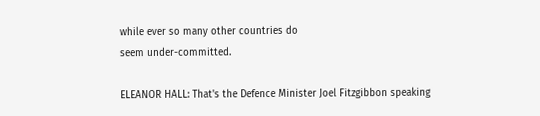while ever so many other countries do
seem under-committed.

ELEANOR HALL: That's the Defence Minister Joel Fitzgibbon speaking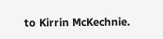to Kirrin McKechnie.